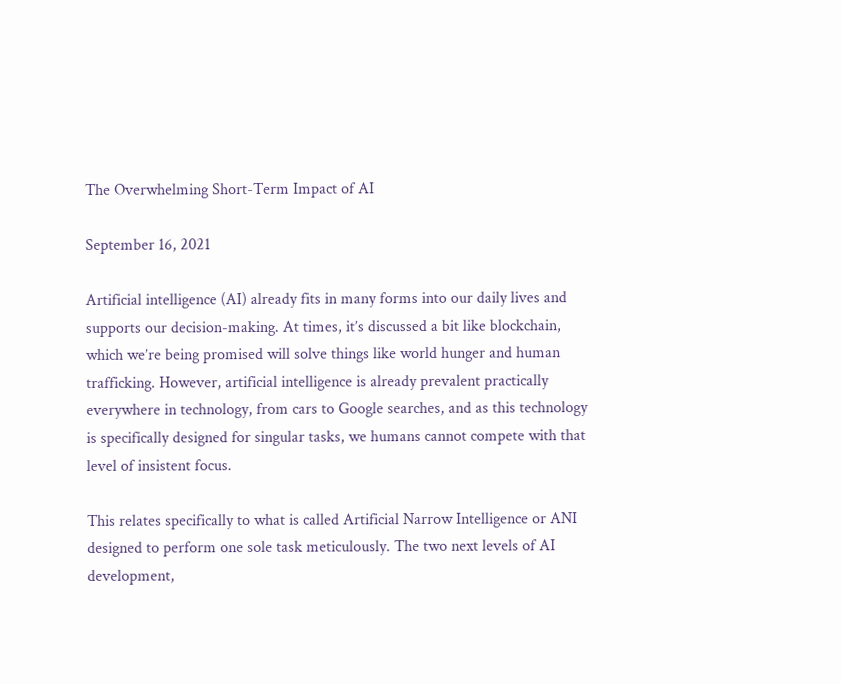The Overwhelming Short-Term Impact of AI

September 16, 2021

Artificial intelligence (AI) already fits in many forms into our daily lives and supports our decision-making. At times, it’s discussed a bit like blockchain, which we’re being promised will solve things like world hunger and human trafficking. However, artificial intelligence is already prevalent practically everywhere in technology, from cars to Google searches, and as this technology is specifically designed for singular tasks, we humans cannot compete with that level of insistent focus.

This relates specifically to what is called Artificial Narrow Intelligence or ANI designed to perform one sole task meticulously. The two next levels of AI development,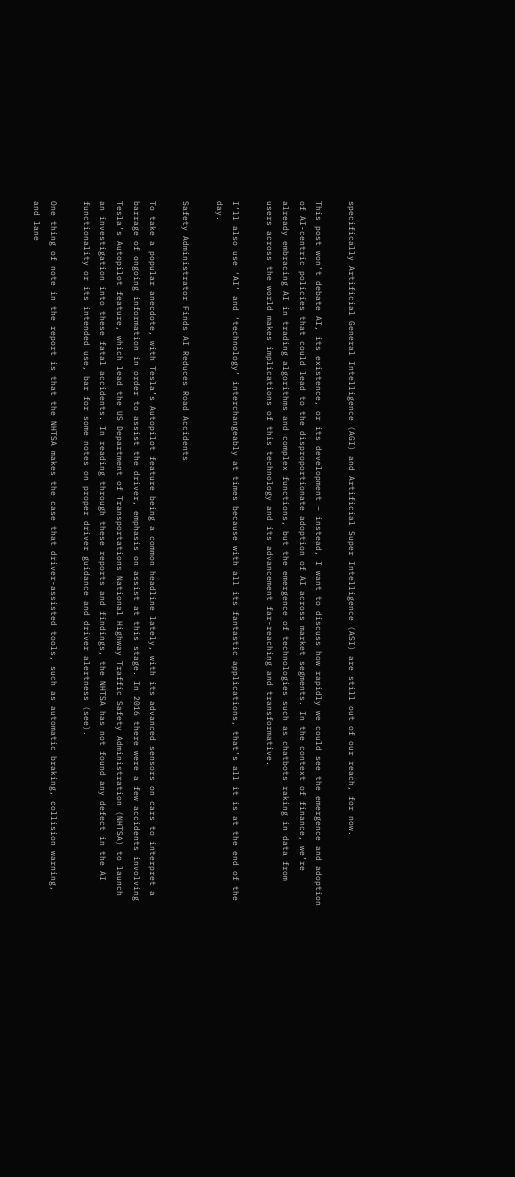specifically Artificial General Intelligence (AGI) and Artificial Super Intelligence (ASI) are still out of our reach, for now.

This post won’t debate AI, its existence, or its development – instead, I want to discuss how rapidly we could see the emergence and adoption of AI-centric policies that could lead to the disproportionate adoption of AI across market segments. In the context of finance, we’re already embracing AI in trading algorithms and complex functions, but the emergence of technologies such as chatbots raking in data from users across the world makes implications of this technology and its advancement far-reaching and transformative.

I’ll also use ‘AI’ and ‘technology’ interchangeably at times because with all its fantastic applications, that’s all it is at the end of the day.

Safety Administrator Finds AI Reduces Road Accidents

To take a popular anecdote, with Tesla’s Autopilot feature being a common headline lately, with its advanced sensors on cars to interpret a barrage of ongoing information in order to assist the driver, emphasis on assist at this stage. In 2016 there were a few accidents involving Tesla’s Autopilot feature, which lead the US Department of Transportations National Highway Traffic Safety Administration (NHTSA) to launch an investigation into these fatal accidents. In reading through these reports and findings, the NHTSA has not found any defect in the AI functionality or its intended use, bar for some notes on proper driver guidance and driver alertness (see).

One thing of note in the report is that the NHTSA makes the case that driver-assisted tools, such as automatic braking, collision warning, and lane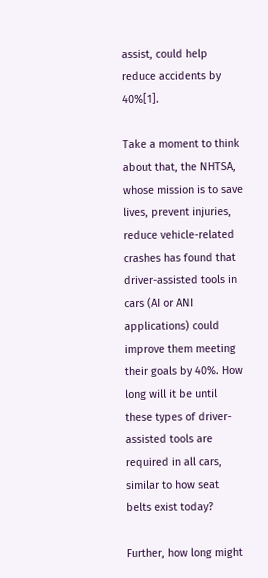assist, could help reduce accidents by 40%[1].

Take a moment to think about that, the NHTSA, whose mission is to save lives, prevent injuries, reduce vehicle-related crashes has found that driver-assisted tools in cars (AI or ANI applications) could improve them meeting their goals by 40%. How long will it be until these types of driver-assisted tools are required in all cars, similar to how seat belts exist today?

Further, how long might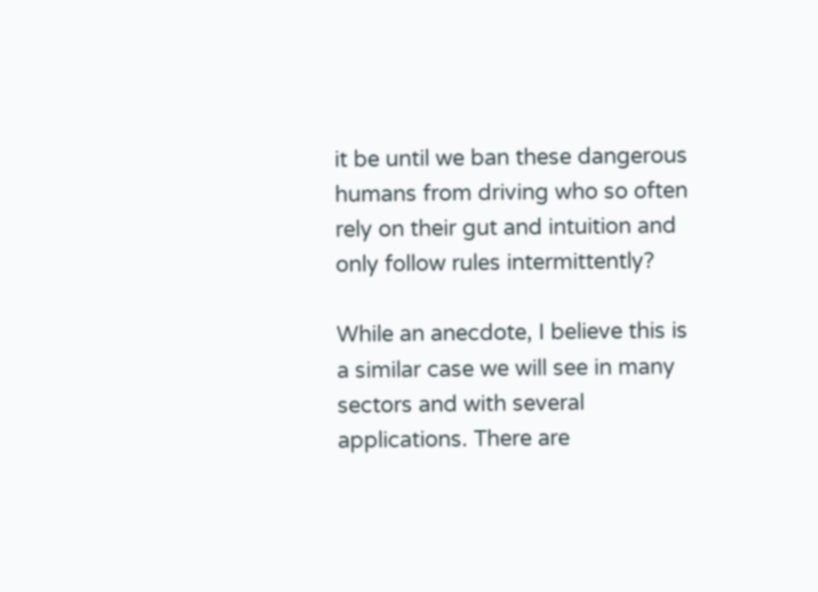it be until we ban these dangerous humans from driving who so often rely on their gut and intuition and only follow rules intermittently?

While an anecdote, I believe this is a similar case we will see in many sectors and with several applications. There are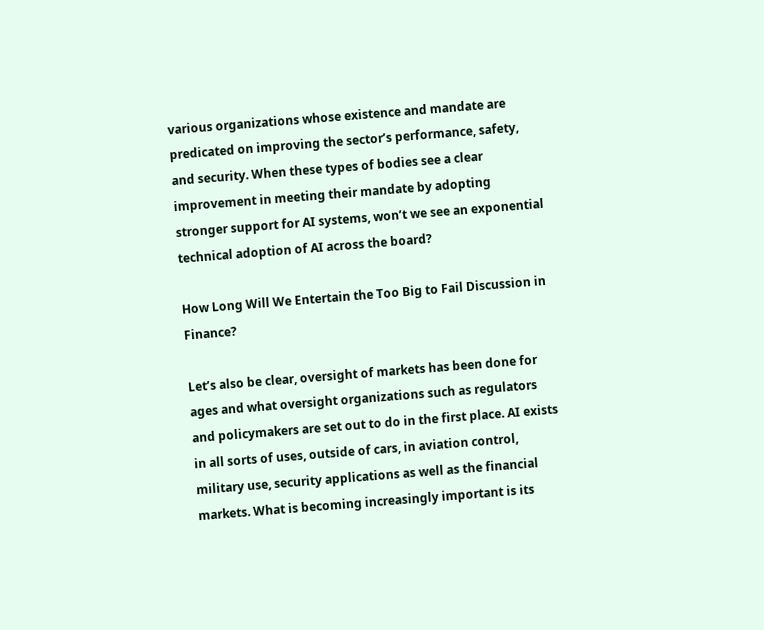various organizations whose existence and mandate are predicated on improving the sector’s performance, safety, and security. When these types of bodies see a clear improvement in meeting their mandate by adopting stronger support for AI systems, won’t we see an exponential technical adoption of AI across the board?

How Long Will We Entertain the Too Big to Fail Discussion in Finance?

Let’s also be clear, oversight of markets has been done for ages and what oversight organizations such as regulators and policymakers are set out to do in the first place. AI exists in all sorts of uses, outside of cars, in aviation control, military use, security applications as well as the financial markets. What is becoming increasingly important is its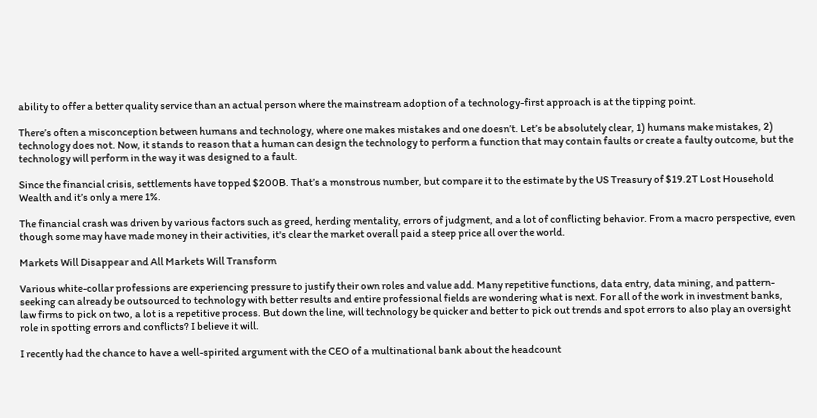ability to offer a better quality service than an actual person where the mainstream adoption of a technology-first approach is at the tipping point.

There’s often a misconception between humans and technology, where one makes mistakes and one doesn’t. Let’s be absolutely clear, 1) humans make mistakes, 2) technology does not. Now, it stands to reason that a human can design the technology to perform a function that may contain faults or create a faulty outcome, but the technology will perform in the way it was designed to a fault.

Since the financial crisis, settlements have topped $200B. That’s a monstrous number, but compare it to the estimate by the US Treasury of $19.2T Lost Household Wealth and it’s only a mere 1%.

The financial crash was driven by various factors such as greed, herding mentality, errors of judgment, and a lot of conflicting behavior. From a macro perspective, even though some may have made money in their activities, it's clear the market overall paid a steep price all over the world.

Markets Will Disappear and All Markets Will Transform

Various white-collar professions are experiencing pressure to justify their own roles and value add. Many repetitive functions, data entry, data mining, and pattern-seeking can already be outsourced to technology with better results and entire professional fields are wondering what is next. For all of the work in investment banks, law firms to pick on two, a lot is a repetitive process. But down the line, will technology be quicker and better to pick out trends and spot errors to also play an oversight role in spotting errors and conflicts? I believe it will.

I recently had the chance to have a well-spirited argument with the CEO of a multinational bank about the headcount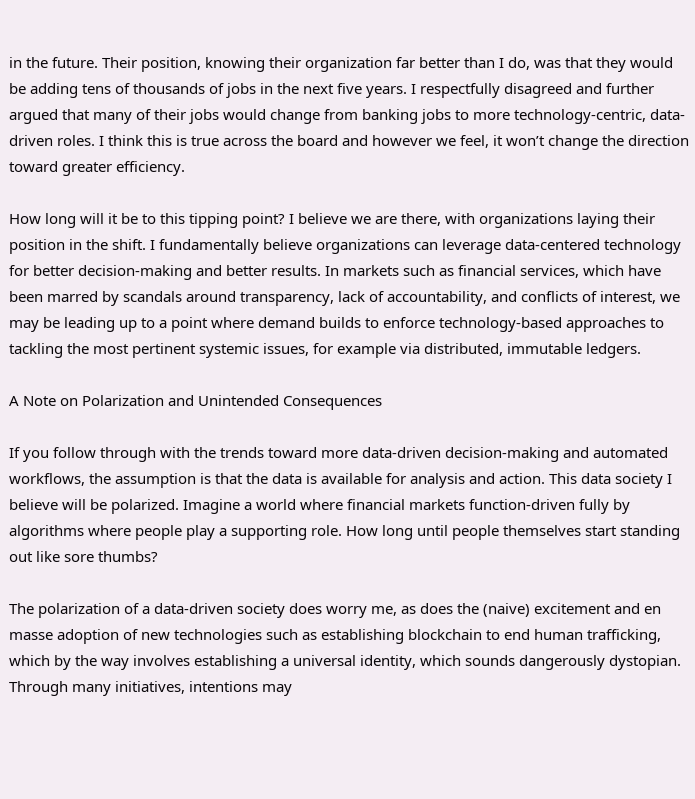in the future. Their position, knowing their organization far better than I do, was that they would be adding tens of thousands of jobs in the next five years. I respectfully disagreed and further argued that many of their jobs would change from banking jobs to more technology-centric, data-driven roles. I think this is true across the board and however we feel, it won’t change the direction toward greater efficiency.

How long will it be to this tipping point? I believe we are there, with organizations laying their position in the shift. I fundamentally believe organizations can leverage data-centered technology for better decision-making and better results. In markets such as financial services, which have been marred by scandals around transparency, lack of accountability, and conflicts of interest, we may be leading up to a point where demand builds to enforce technology-based approaches to tackling the most pertinent systemic issues, for example via distributed, immutable ledgers.

A Note on Polarization and Unintended Consequences

If you follow through with the trends toward more data-driven decision-making and automated workflows, the assumption is that the data is available for analysis and action. This data society I believe will be polarized. Imagine a world where financial markets function-driven fully by algorithms where people play a supporting role. How long until people themselves start standing out like sore thumbs?

The polarization of a data-driven society does worry me, as does the (naive) excitement and en masse adoption of new technologies such as establishing blockchain to end human trafficking, which by the way involves establishing a universal identity, which sounds dangerously dystopian. Through many initiatives, intentions may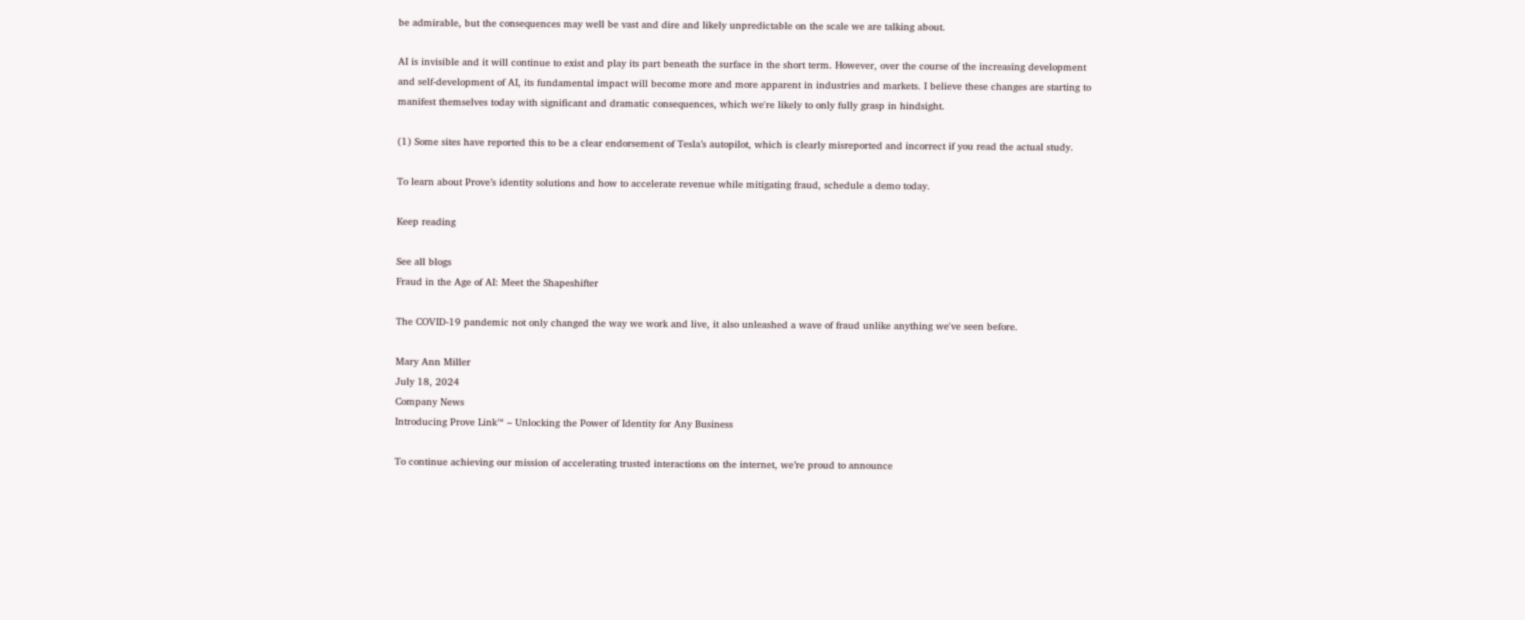be admirable, but the consequences may well be vast and dire and likely unpredictable on the scale we are talking about.

AI is invisible and it will continue to exist and play its part beneath the surface in the short term. However, over the course of the increasing development and self-development of AI, its fundamental impact will become more and more apparent in industries and markets. I believe these changes are starting to manifest themselves today with significant and dramatic consequences, which we're likely to only fully grasp in hindsight.

(1) Some sites have reported this to be a clear endorsement of Tesla’s autopilot, which is clearly misreported and incorrect if you read the actual study.

To learn about Prove’s identity solutions and how to accelerate revenue while mitigating fraud, schedule a demo today.

Keep reading

See all blogs
Fraud in the Age of AI: Meet the Shapeshifter

The COVID-19 pandemic not only changed the way we work and live, it also unleashed a wave of fraud unlike anything we've seen before.

Mary Ann Miller
July 18, 2024
Company News
Introducing Prove Link™ – Unlocking the Power of Identity for Any Business

To continue achieving our mission of accelerating trusted interactions on the internet, we’re proud to announce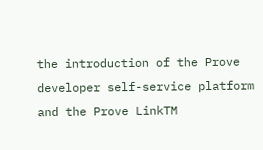the introduction of the Prove developer self-service platform and the Prove LinkTM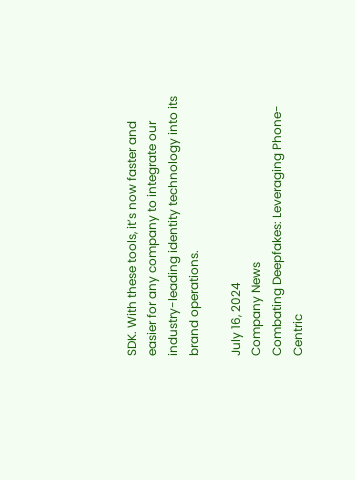SDK. With these tools, it’s now faster and easier for any company to integrate our industry-leading identity technology into its brand operations.

July 16, 2024
Company News
Combating Deepfakes: Leveraging Phone-Centric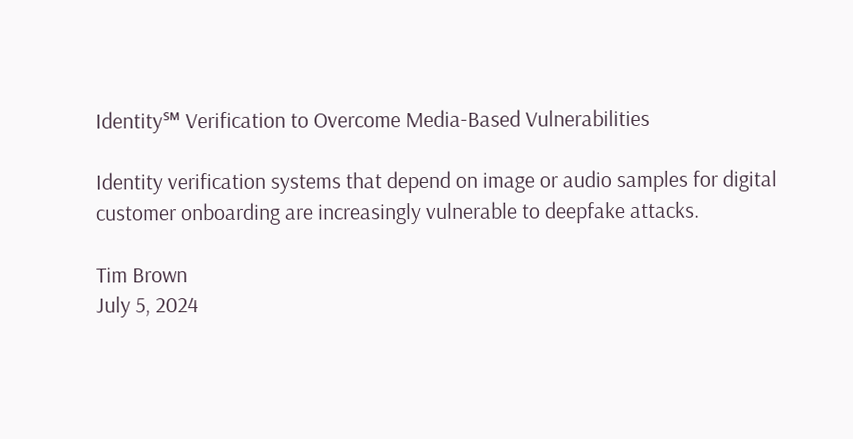Identity℠ Verification to Overcome Media-Based Vulnerabilities

Identity verification systems that depend on image or audio samples for digital customer onboarding are increasingly vulnerable to deepfake attacks.

Tim Brown
July 5, 2024